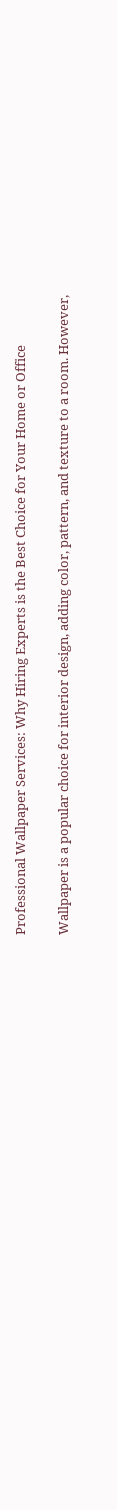Professional Wallpaper Services: Why Hiring Experts is the Best Choice for Your Home or Office

Wallpaper is a popular choice for interior design, adding color, pattern, and texture to a room. However,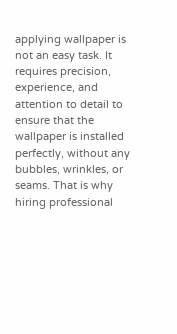applying wallpaper is not an easy task. It requires precision, experience, and attention to detail to ensure that the wallpaper is installed perfectly, without any bubbles, wrinkles, or seams. That is why hiring professional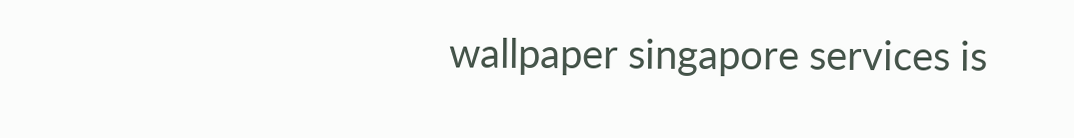wallpaper singapore services is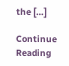the […]

Continue Reading